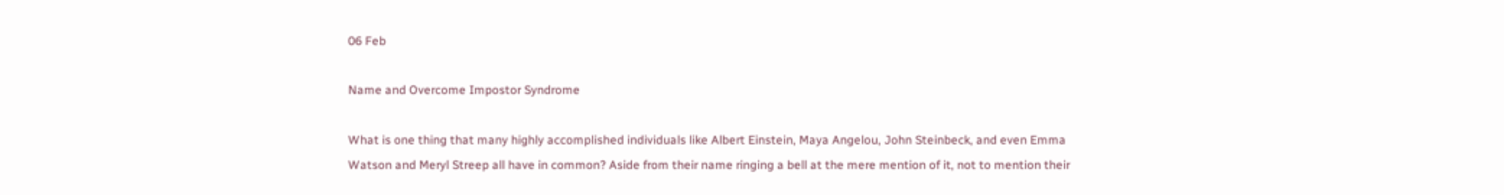06 Feb

Name and Overcome Impostor Syndrome

What is one thing that many highly accomplished individuals like Albert Einstein, Maya Angelou, John Steinbeck, and even Emma Watson and Meryl Streep all have in common? Aside from their name ringing a bell at the mere mention of it, not to mention their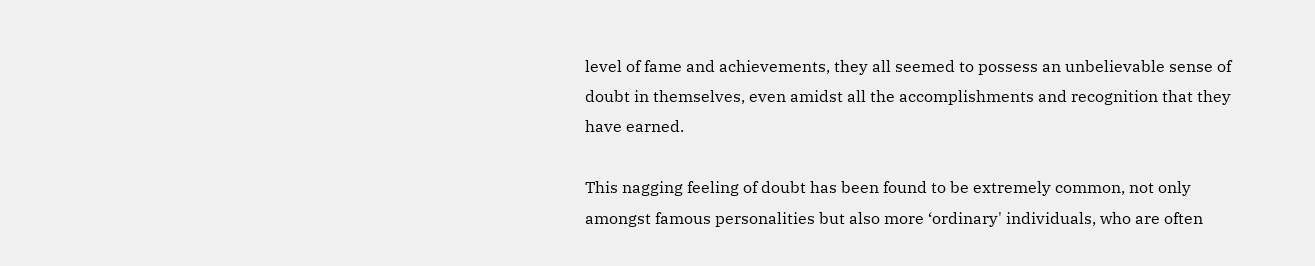level of fame and achievements, they all seemed to possess an unbelievable sense of doubt in themselves, even amidst all the accomplishments and recognition that they have earned.

This nagging feeling of doubt has been found to be extremely common, not only amongst famous personalities but also more ‘ordinary' individuals, who are often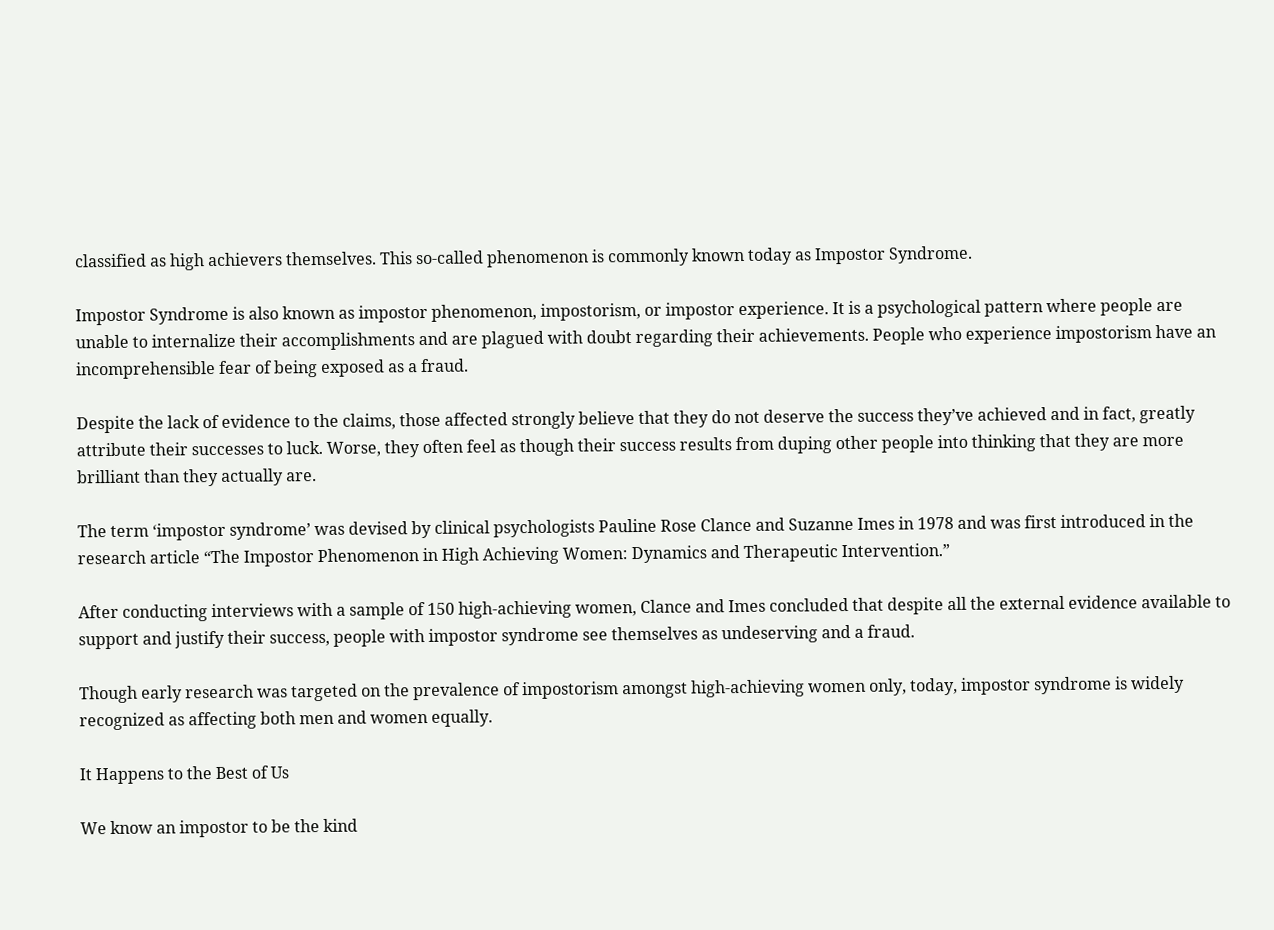classified as high achievers themselves. This so-called phenomenon is commonly known today as Impostor Syndrome.

Impostor Syndrome is also known as impostor phenomenon, impostorism, or impostor experience. It is a psychological pattern where people are unable to internalize their accomplishments and are plagued with doubt regarding their achievements. People who experience impostorism have an incomprehensible fear of being exposed as a fraud.

Despite the lack of evidence to the claims, those affected strongly believe that they do not deserve the success they’ve achieved and in fact, greatly attribute their successes to luck. Worse, they often feel as though their success results from duping other people into thinking that they are more brilliant than they actually are.

The term ‘impostor syndrome’ was devised by clinical psychologists Pauline Rose Clance and Suzanne Imes in 1978 and was first introduced in the research article “The Impostor Phenomenon in High Achieving Women: Dynamics and Therapeutic Intervention.”

After conducting interviews with a sample of 150 high-achieving women, Clance and Imes concluded that despite all the external evidence available to support and justify their success, people with impostor syndrome see themselves as undeserving and a fraud.

Though early research was targeted on the prevalence of impostorism amongst high-achieving women only, today, impostor syndrome is widely recognized as affecting both men and women equally.

It Happens to the Best of Us

We know an impostor to be the kind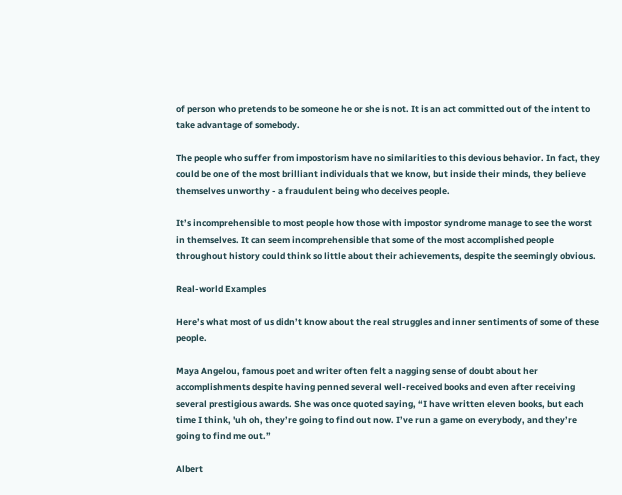of person who pretends to be someone he or she is not. It is an act committed out of the intent to take advantage of somebody.

The people who suffer from impostorism have no similarities to this devious behavior. In fact, they could be one of the most brilliant individuals that we know, but inside their minds, they believe themselves unworthy - a fraudulent being who deceives people.

It’s incomprehensible to most people how those with impostor syndrome manage to see the worst in themselves. It can seem incomprehensible that some of the most accomplished people throughout history could think so little about their achievements, despite the seemingly obvious.

Real-world Examples

Here’s what most of us didn’t know about the real struggles and inner sentiments of some of these people.

Maya Angelou, famous poet and writer often felt a nagging sense of doubt about her accomplishments despite having penned several well-received books and even after receiving several prestigious awards. She was once quoted saying, “I have written eleven books, but each time I think, 'uh oh, they’re going to find out now. I’ve run a game on everybody, and they’re going to find me out.”

Albert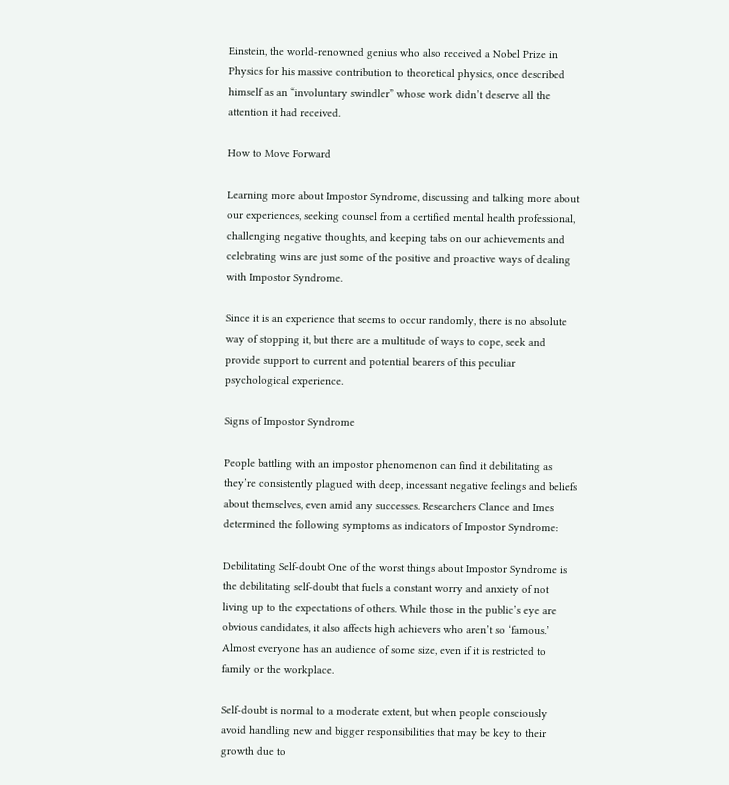Einstein, the world-renowned genius who also received a Nobel Prize in Physics for his massive contribution to theoretical physics, once described himself as an “involuntary swindler” whose work didn’t deserve all the attention it had received.

How to Move Forward

Learning more about Impostor Syndrome, discussing and talking more about our experiences, seeking counsel from a certified mental health professional, challenging negative thoughts, and keeping tabs on our achievements and celebrating wins are just some of the positive and proactive ways of dealing with Impostor Syndrome.

Since it is an experience that seems to occur randomly, there is no absolute way of stopping it, but there are a multitude of ways to cope, seek and provide support to current and potential bearers of this peculiar psychological experience.

Signs of Impostor Syndrome

People battling with an impostor phenomenon can find it debilitating as they’re consistently plagued with deep, incessant negative feelings and beliefs about themselves, even amid any successes. Researchers Clance and Imes determined the following symptoms as indicators of Impostor Syndrome:

Debilitating Self-doubt One of the worst things about Impostor Syndrome is the debilitating self-doubt that fuels a constant worry and anxiety of not living up to the expectations of others. While those in the public’s eye are obvious candidates, it also affects high achievers who aren’t so ‘famous.’ Almost everyone has an audience of some size, even if it is restricted to family or the workplace.

Self-doubt is normal to a moderate extent, but when people consciously avoid handling new and bigger responsibilities that may be key to their growth due to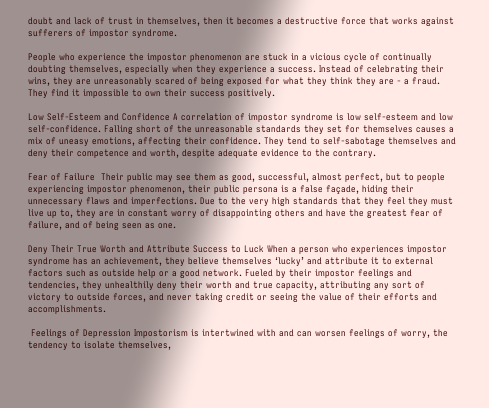doubt and lack of trust in themselves, then it becomes a destructive force that works against sufferers of impostor syndrome.

People who experience the impostor phenomenon are stuck in a vicious cycle of continually doubting themselves, especially when they experience a success. Instead of celebrating their wins, they are unreasonably scared of being exposed for what they think they are - a fraud. They find it impossible to own their success positively.

Low Self-Esteem and Confidence A correlation of impostor syndrome is low self-esteem and low self-confidence. Falling short of the unreasonable standards they set for themselves causes a mix of uneasy emotions, affecting their confidence. They tend to self-sabotage themselves and deny their competence and worth, despite adequate evidence to the contrary.

Fear of Failure  Their public may see them as good, successful, almost perfect, but to people experiencing impostor phenomenon, their public persona is a false façade, hiding their unnecessary flaws and imperfections. Due to the very high standards that they feel they must live up to, they are in constant worry of disappointing others and have the greatest fear of failure, and of being seen as one.

Deny Their True Worth and Attribute Success to Luck When a person who experiences impostor syndrome has an achievement, they believe themselves ‘lucky’ and attribute it to external factors such as outside help or a good network. Fueled by their impostor feelings and tendencies, they unhealthily deny their worth and true capacity, attributing any sort of victory to outside forces, and never taking credit or seeing the value of their efforts and accomplishments.

 Feelings of Depression Impostorism is intertwined with and can worsen feelings of worry, the tendency to isolate themselves,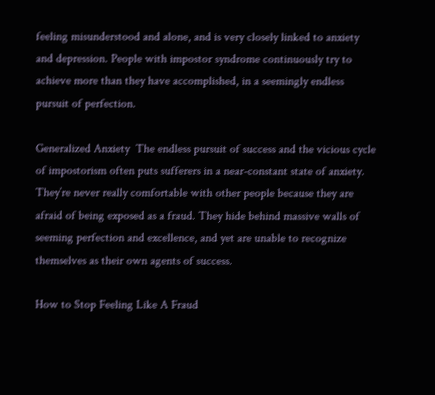feeling misunderstood and alone, and is very closely linked to anxiety and depression. People with impostor syndrome continuously try to achieve more than they have accomplished, in a seemingly endless pursuit of perfection.

Generalized Anxiety  The endless pursuit of success and the vicious cycle of impostorism often puts sufferers in a near-constant state of anxiety. They’re never really comfortable with other people because they are afraid of being exposed as a fraud. They hide behind massive walls of seeming perfection and excellence, and yet are unable to recognize themselves as their own agents of success.

How to Stop Feeling Like A Fraud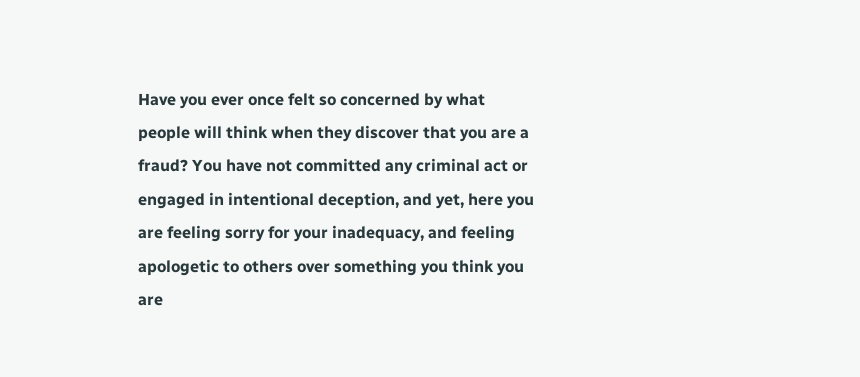Have you ever once felt so concerned by what people will think when they discover that you are a fraud? You have not committed any criminal act or engaged in intentional deception, and yet, here you are feeling sorry for your inadequacy, and feeling apologetic to others over something you think you are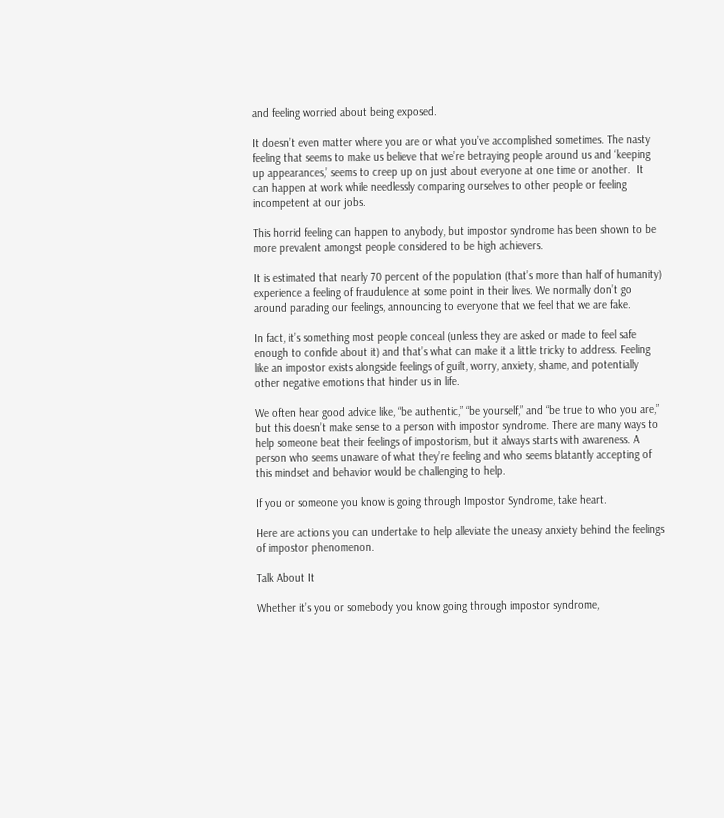and feeling worried about being exposed.

It doesn’t even matter where you are or what you’ve accomplished sometimes. The nasty feeling that seems to make us believe that we’re betraying people around us and ‘keeping up appearances,’ seems to creep up on just about everyone at one time or another.  It can happen at work while needlessly comparing ourselves to other people or feeling incompetent at our jobs.

This horrid feeling can happen to anybody, but impostor syndrome has been shown to be more prevalent amongst people considered to be high achievers.

It is estimated that nearly 70 percent of the population (that’s more than half of humanity) experience a feeling of fraudulence at some point in their lives. We normally don’t go around parading our feelings, announcing to everyone that we feel that we are fake.

In fact, it’s something most people conceal (unless they are asked or made to feel safe enough to confide about it) and that’s what can make it a little tricky to address. Feeling like an impostor exists alongside feelings of guilt, worry, anxiety, shame, and potentially other negative emotions that hinder us in life.

We often hear good advice like, “be authentic,” “be yourself,” and “be true to who you are,” but this doesn’t make sense to a person with impostor syndrome. There are many ways to help someone beat their feelings of impostorism, but it always starts with awareness. A person who seems unaware of what they’re feeling and who seems blatantly accepting of this mindset and behavior would be challenging to help.

If you or someone you know is going through Impostor Syndrome, take heart.

Here are actions you can undertake to help alleviate the uneasy anxiety behind the feelings of impostor phenomenon.

Talk About It

Whether it’s you or somebody you know going through impostor syndrome,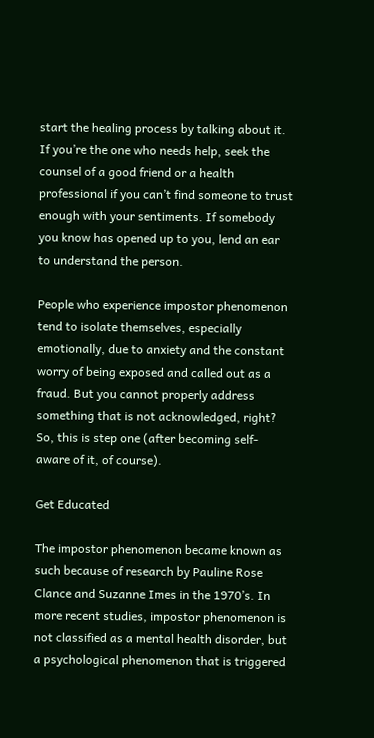start the healing process by talking about it. If you’re the one who needs help, seek the counsel of a good friend or a health professional if you can’t find someone to trust enough with your sentiments. If somebody you know has opened up to you, lend an ear to understand the person.

People who experience impostor phenomenon tend to isolate themselves, especially emotionally, due to anxiety and the constant worry of being exposed and called out as a fraud. But you cannot properly address something that is not acknowledged, right? So, this is step one (after becoming self-aware of it, of course).

Get Educated

The impostor phenomenon became known as such because of research by Pauline Rose Clance and Suzanne Imes in the 1970’s. In more recent studies, impostor phenomenon is not classified as a mental health disorder, but a psychological phenomenon that is triggered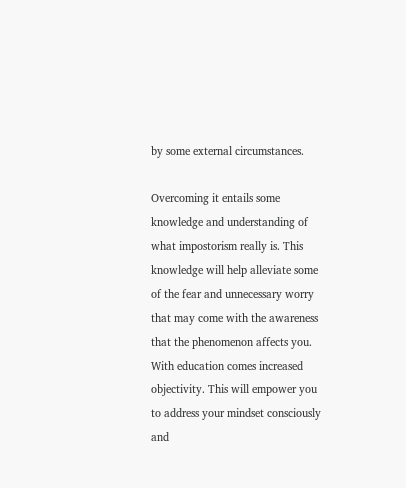by some external circumstances.

Overcoming it entails some knowledge and understanding of what impostorism really is. This knowledge will help alleviate some of the fear and unnecessary worry that may come with the awareness that the phenomenon affects you. With education comes increased objectivity. This will empower you to address your mindset consciously and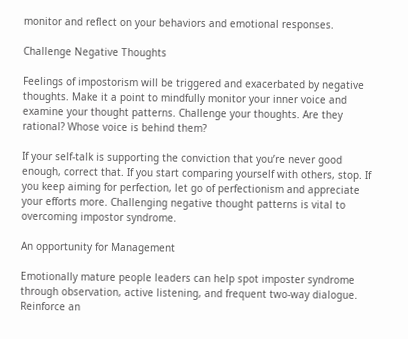monitor and reflect on your behaviors and emotional responses.

Challenge Negative Thoughts

Feelings of impostorism will be triggered and exacerbated by negative thoughts. Make it a point to mindfully monitor your inner voice and examine your thought patterns. Challenge your thoughts. Are they rational? Whose voice is behind them?

If your self-talk is supporting the conviction that you’re never good enough, correct that. If you start comparing yourself with others, stop. If you keep aiming for perfection, let go of perfectionism and appreciate your efforts more. Challenging negative thought patterns is vital to overcoming impostor syndrome.

An opportunity for Management

Emotionally mature people leaders can help spot imposter syndrome through observation, active listening, and frequent two-way dialogue. Reinforce an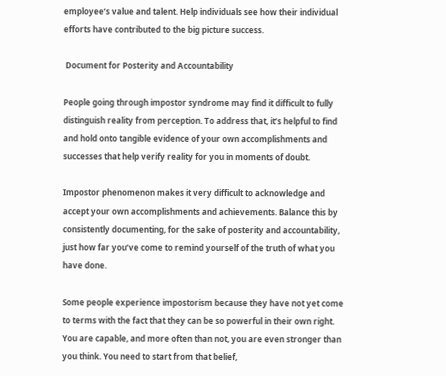employee’s value and talent. Help individuals see how their individual efforts have contributed to the big picture success.

 Document for Posterity and Accountability

People going through impostor syndrome may find it difficult to fully distinguish reality from perception. To address that, it’s helpful to find and hold onto tangible evidence of your own accomplishments and successes that help verify reality for you in moments of doubt.

Impostor phenomenon makes it very difficult to acknowledge and accept your own accomplishments and achievements. Balance this by consistently documenting, for the sake of posterity and accountability, just how far you’ve come to remind yourself of the truth of what you have done.

Some people experience impostorism because they have not yet come to terms with the fact that they can be so powerful in their own right. You are capable, and more often than not, you are even stronger than you think. You need to start from that belief,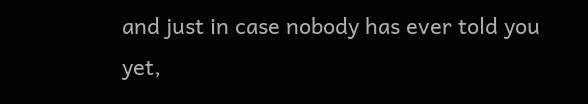and just in case nobody has ever told you yet,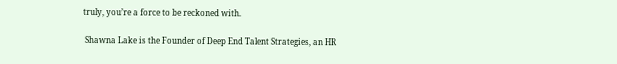truly, you’re a force to be reckoned with.

 Shawna Lake is the Founder of Deep End Talent Strategies, an HR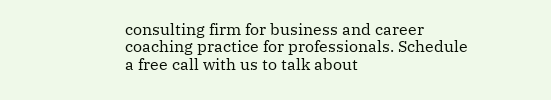consulting firm for business and career coaching practice for professionals. Schedule a free call with us to talk about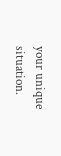your unique situation.